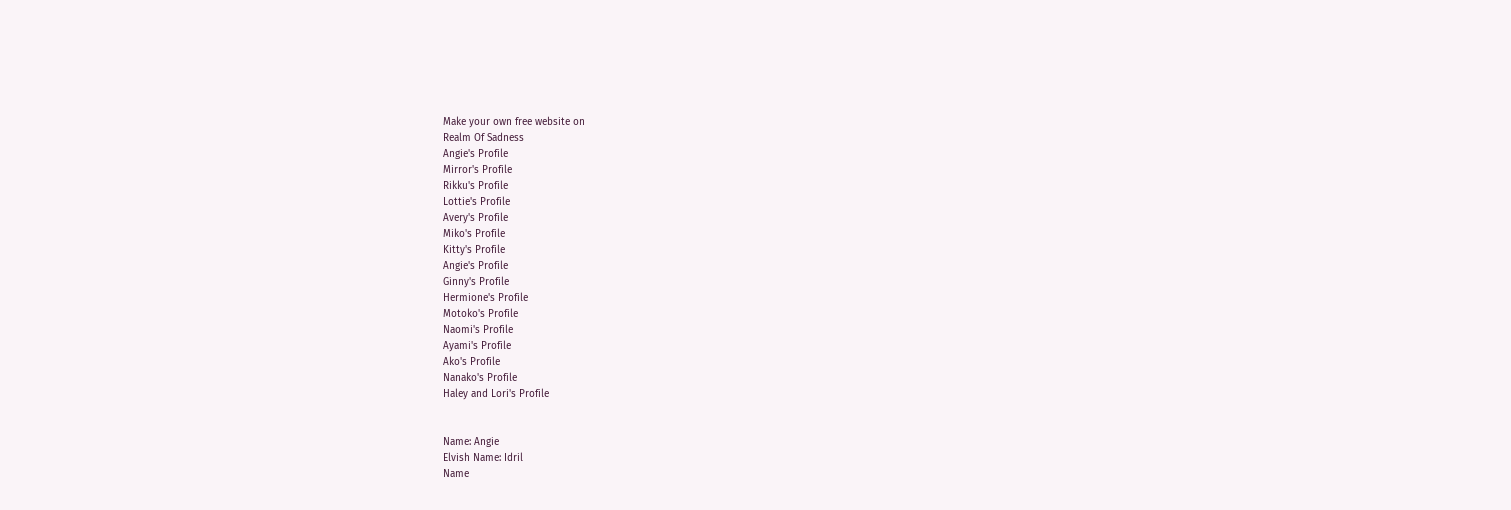Make your own free website on
Realm Of Sadness
Angie's Profile
Mirror's Profile
Rikku's Profile
Lottie's Profile
Avery's Profile
Miko's Profile
Kitty's Profile
Angie's Profile
Ginny's Profile
Hermione's Profile
Motoko's Profile
Naomi's Profile
Ayami's Profile
Ako's Profile
Nanako's Profile
Haley and Lori's Profile


Name: Angie
Elvish Name: Idril
Name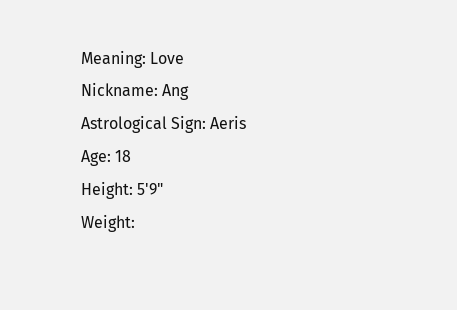Meaning: Love
Nickname: Ang
Astrological Sign: Aeris
Age: 18
Height: 5'9"
Weight: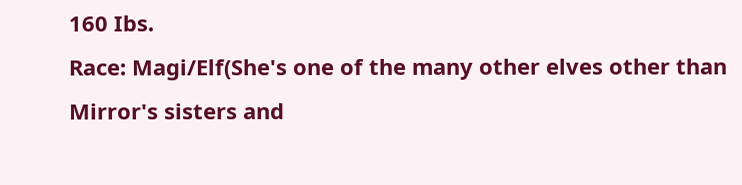160 Ibs.
Race: Magi/Elf(She's one of the many other elves other than Mirror's sisters and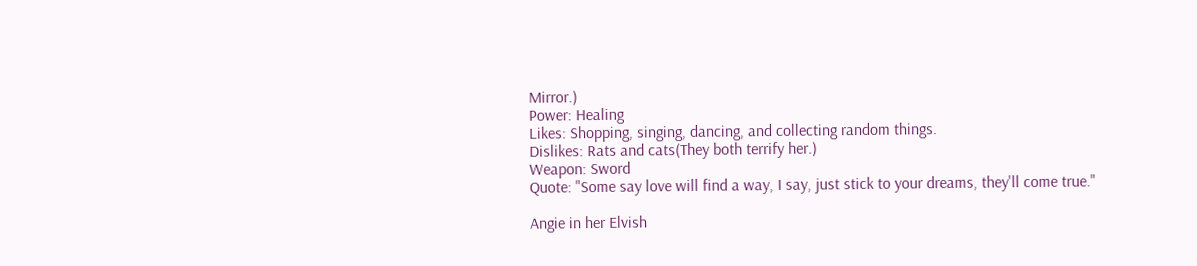Mirror.)
Power: Healing
Likes: Shopping, singing, dancing, and collecting random things.
Dislikes: Rats and cats(They both terrify her.)
Weapon: Sword
Quote: "Some say love will find a way, I say, just stick to your dreams, they'll come true."

Angie in her Elvish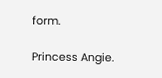form.

Princess Angie.